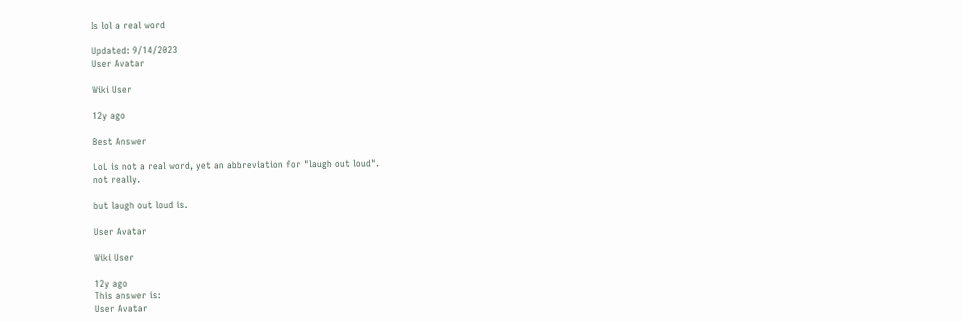Is lol a real word

Updated: 9/14/2023
User Avatar

Wiki User

12y ago

Best Answer

LoL is not a real word, yet an abbreviation for "laugh out loud".
not really.

but laugh out loud is.

User Avatar

Wiki User

12y ago
This answer is:
User Avatar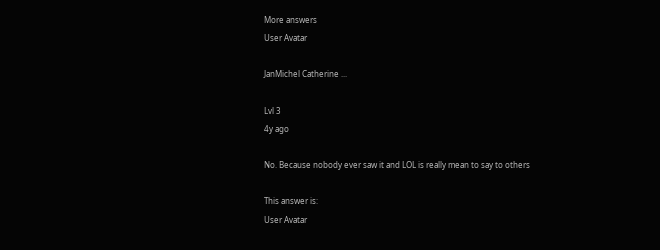More answers
User Avatar

JanMichel Catherine ...

Lvl 3
4y ago

No. Because nobody ever saw it and LOL is really mean to say to others

This answer is:
User Avatar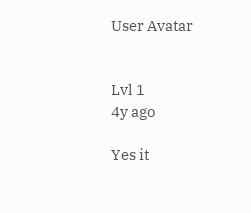User Avatar


Lvl 1
4y ago

Yes it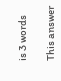is 3 words

This answer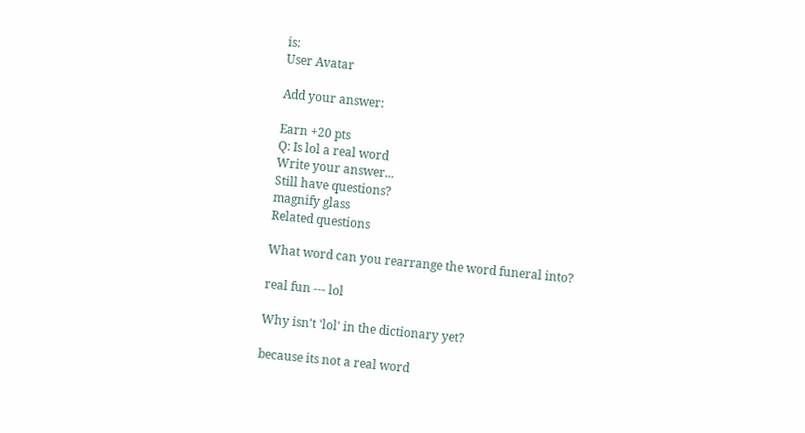is:
User Avatar

Add your answer:

Earn +20 pts
Q: Is lol a real word
Write your answer...
Still have questions?
magnify glass
Related questions

What word can you rearrange the word funeral into?

real fun --- lol

Why isn't 'lol' in the dictionary yet?

because its not a real word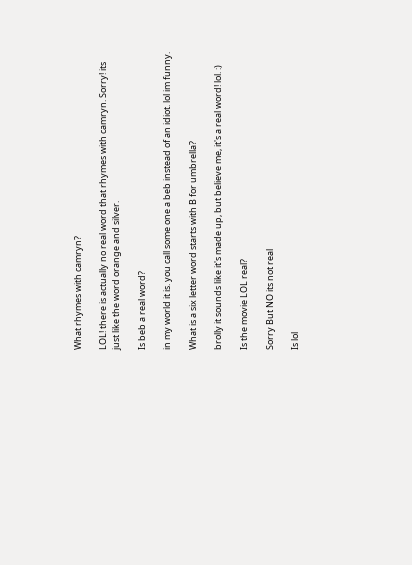What rhymes with camryn?

LOL! there is actually no real word that rhymes with camryn. Sorry! its just like the word orange and silver.

Is beb a real word?

in my world it is. you call some one a beb instead of an idiot. lol im funny.

What is a six letter word starts with B for umbrella?

brolly it sounds like it's made up, but believe me, it's a real word! lol. :)

Is the movie LOL real?

Sorry But NO its not real

Is lol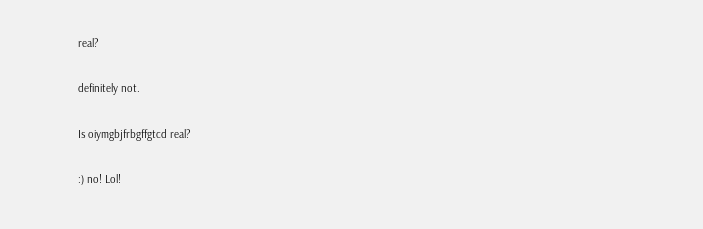real?

definitely not.

Is oiymgbjfrbgffgtcd real?

:) no! Lol!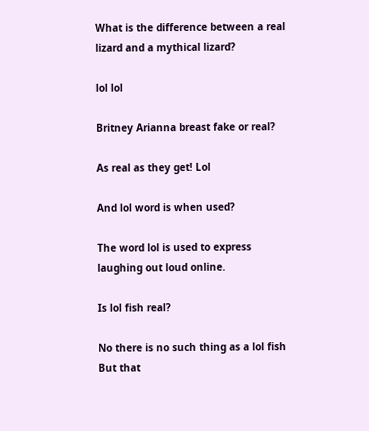What is the difference between a real lizard and a mythical lizard?

lol lol

Britney Arianna breast fake or real?

As real as they get! Lol

And lol word is when used?

The word lol is used to express laughing out loud online.

Is lol fish real?

No there is no such thing as a lol fish But that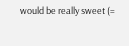would be really sweet (=